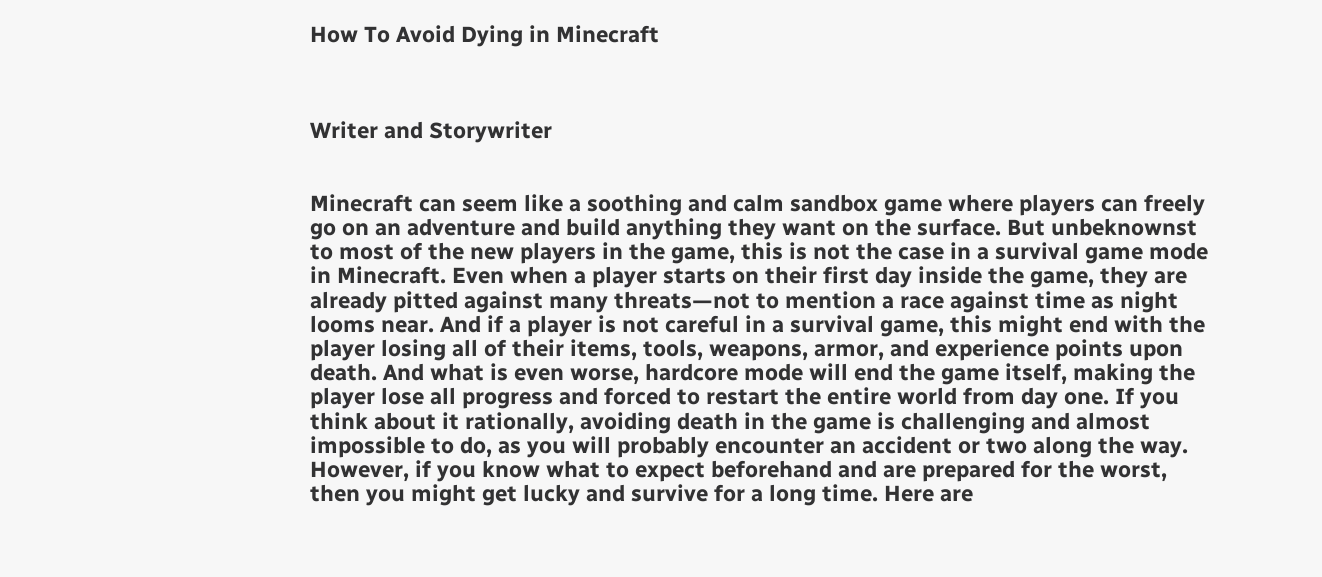How To Avoid Dying in Minecraft



Writer and Storywriter


Minecraft can seem like a soothing and calm sandbox game where players can freely go on an adventure and build anything they want on the surface. But unbeknownst to most of the new players in the game, this is not the case in a survival game mode in Minecraft. Even when a player starts on their first day inside the game, they are already pitted against many threats—not to mention a race against time as night looms near. And if a player is not careful in a survival game, this might end with the player losing all of their items, tools, weapons, armor, and experience points upon death. And what is even worse, hardcore mode will end the game itself, making the player lose all progress and forced to restart the entire world from day one. If you think about it rationally, avoiding death in the game is challenging and almost impossible to do, as you will probably encounter an accident or two along the way. However, if you know what to expect beforehand and are prepared for the worst, then you might get lucky and survive for a long time. Here are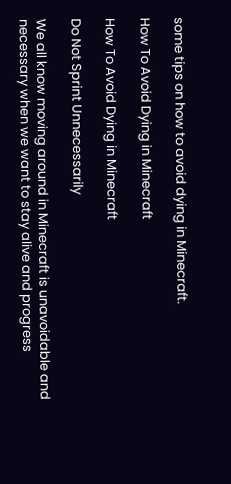some tips on how to avoid dying in Minecraft.

How To Avoid Dying in Minecraft

How To Avoid Dying in Minecraft

Do Not Sprint Unnecessarily

We all know moving around in Minecraft is unavoidable and necessary when we want to stay alive and progress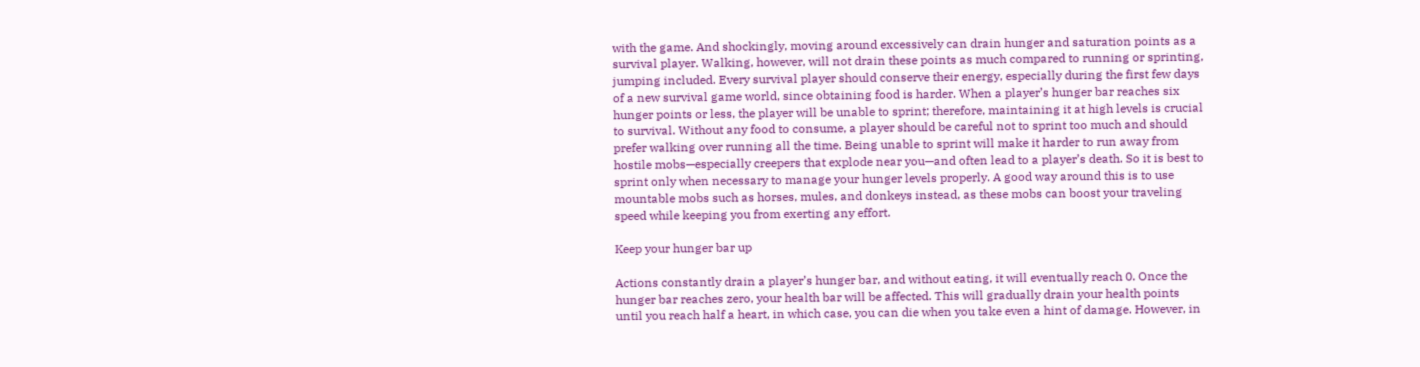with the game. And shockingly, moving around excessively can drain hunger and saturation points as a survival player. Walking, however, will not drain these points as much compared to running or sprinting, jumping included. Every survival player should conserve their energy, especially during the first few days of a new survival game world, since obtaining food is harder. When a player’s hunger bar reaches six hunger points or less, the player will be unable to sprint; therefore, maintaining it at high levels is crucial to survival. Without any food to consume, a player should be careful not to sprint too much and should prefer walking over running all the time. Being unable to sprint will make it harder to run away from hostile mobs—especially creepers that explode near you—and often lead to a player’s death. So it is best to sprint only when necessary to manage your hunger levels properly. A good way around this is to use mountable mobs such as horses, mules, and donkeys instead, as these mobs can boost your traveling speed while keeping you from exerting any effort.

Keep your hunger bar up

Actions constantly drain a player’s hunger bar, and without eating, it will eventually reach 0. Once the hunger bar reaches zero, your health bar will be affected. This will gradually drain your health points until you reach half a heart, in which case, you can die when you take even a hint of damage. However, in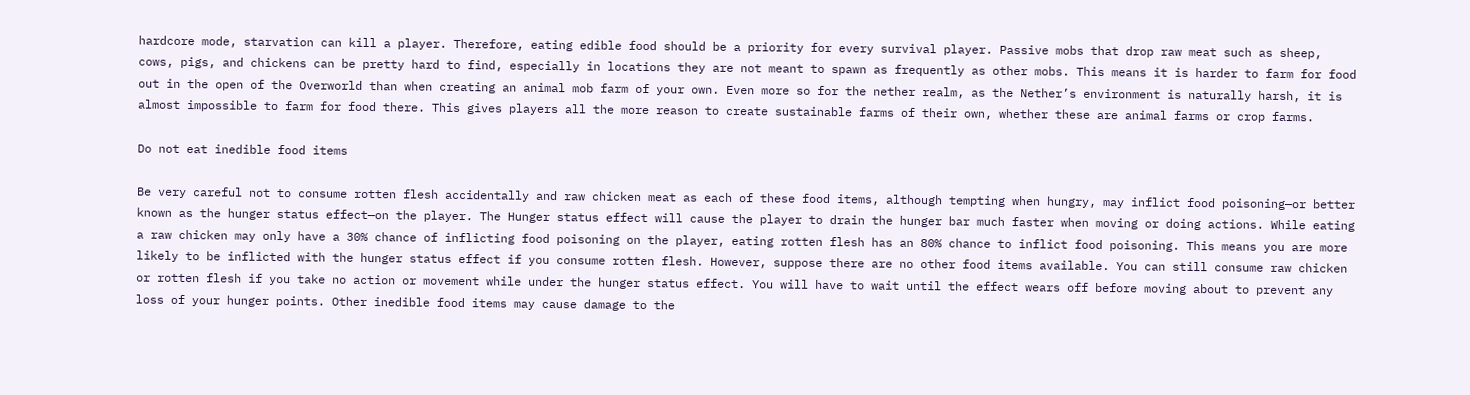hardcore mode, starvation can kill a player. Therefore, eating edible food should be a priority for every survival player. Passive mobs that drop raw meat such as sheep, cows, pigs, and chickens can be pretty hard to find, especially in locations they are not meant to spawn as frequently as other mobs. This means it is harder to farm for food out in the open of the Overworld than when creating an animal mob farm of your own. Even more so for the nether realm, as the Nether’s environment is naturally harsh, it is almost impossible to farm for food there. This gives players all the more reason to create sustainable farms of their own, whether these are animal farms or crop farms.

Do not eat inedible food items

Be very careful not to consume rotten flesh accidentally and raw chicken meat as each of these food items, although tempting when hungry, may inflict food poisoning—or better known as the hunger status effect—on the player. The Hunger status effect will cause the player to drain the hunger bar much faster when moving or doing actions. While eating a raw chicken may only have a 30% chance of inflicting food poisoning on the player, eating rotten flesh has an 80% chance to inflict food poisoning. This means you are more likely to be inflicted with the hunger status effect if you consume rotten flesh. However, suppose there are no other food items available. You can still consume raw chicken or rotten flesh if you take no action or movement while under the hunger status effect. You will have to wait until the effect wears off before moving about to prevent any loss of your hunger points. Other inedible food items may cause damage to the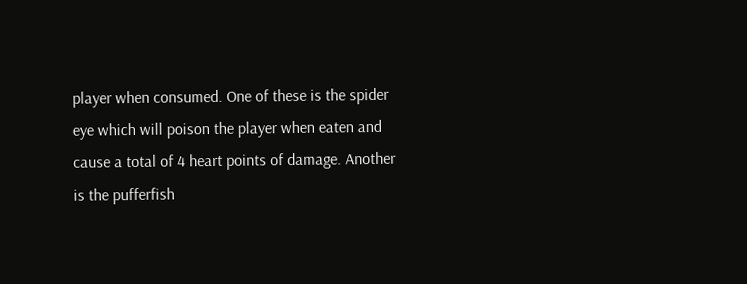player when consumed. One of these is the spider eye which will poison the player when eaten and cause a total of 4 heart points of damage. Another is the pufferfish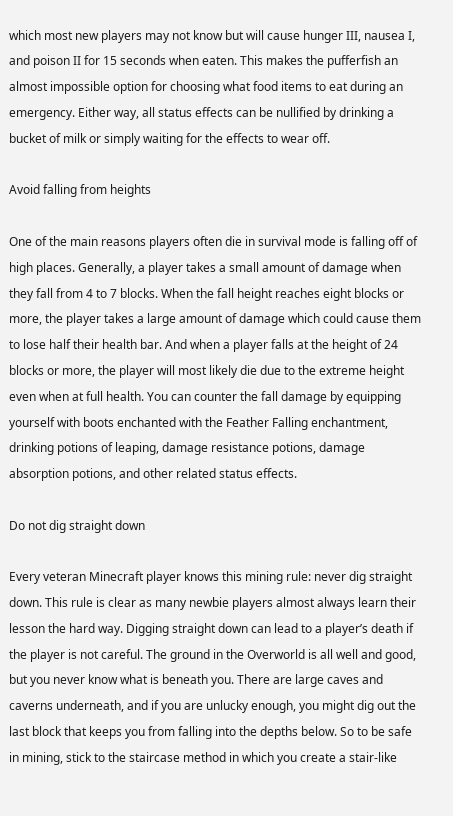which most new players may not know but will cause hunger III, nausea I, and poison II for 15 seconds when eaten. This makes the pufferfish an almost impossible option for choosing what food items to eat during an emergency. Either way, all status effects can be nullified by drinking a bucket of milk or simply waiting for the effects to wear off.

Avoid falling from heights

One of the main reasons players often die in survival mode is falling off of high places. Generally, a player takes a small amount of damage when they fall from 4 to 7 blocks. When the fall height reaches eight blocks or more, the player takes a large amount of damage which could cause them to lose half their health bar. And when a player falls at the height of 24 blocks or more, the player will most likely die due to the extreme height even when at full health. You can counter the fall damage by equipping yourself with boots enchanted with the Feather Falling enchantment, drinking potions of leaping, damage resistance potions, damage absorption potions, and other related status effects.

Do not dig straight down

Every veteran Minecraft player knows this mining rule: never dig straight down. This rule is clear as many newbie players almost always learn their lesson the hard way. Digging straight down can lead to a player’s death if the player is not careful. The ground in the Overworld is all well and good, but you never know what is beneath you. There are large caves and caverns underneath, and if you are unlucky enough, you might dig out the last block that keeps you from falling into the depths below. So to be safe in mining, stick to the staircase method in which you create a stair-like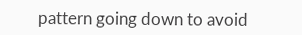pattern going down to avoid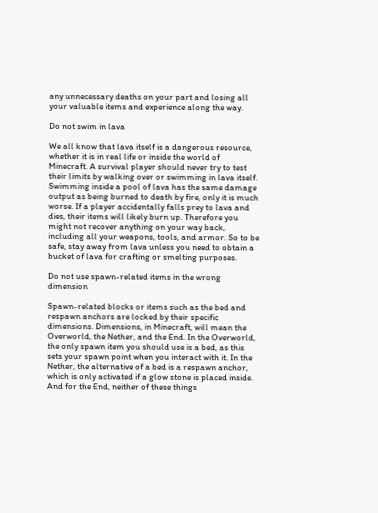any unnecessary deaths on your part and losing all your valuable items and experience along the way.

Do not swim in lava

We all know that lava itself is a dangerous resource, whether it is in real life or inside the world of Minecraft. A survival player should never try to test their limits by walking over or swimming in lava itself. Swimming inside a pool of lava has the same damage output as being burned to death by fire, only it is much worse. If a player accidentally falls prey to lava and dies, their items will likely burn up. Therefore you might not recover anything on your way back, including all your weapons, tools, and armor. So to be safe, stay away from lava unless you need to obtain a bucket of lava for crafting or smelting purposes.

Do not use spawn-related items in the wrong dimension

Spawn-related blocks or items such as the bed and respawn anchors are locked by their specific dimensions. Dimensions, in Minecraft, will mean the Overworld, the Nether, and the End. In the Overworld, the only spawn item you should use is a bed, as this sets your spawn point when you interact with it. In the Nether, the alternative of a bed is a respawn anchor, which is only activated if a glow stone is placed inside. And for the End, neither of these things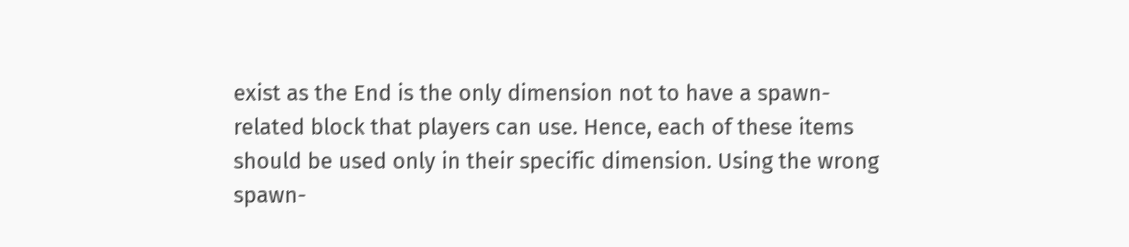exist as the End is the only dimension not to have a spawn-related block that players can use. Hence, each of these items should be used only in their specific dimension. Using the wrong spawn-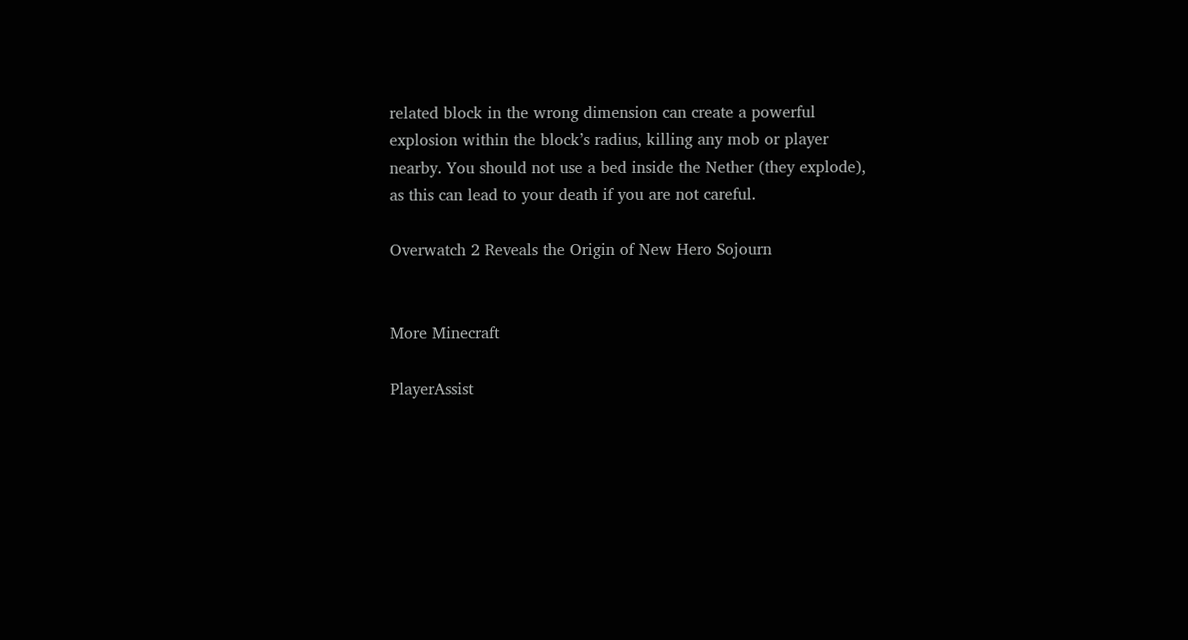related block in the wrong dimension can create a powerful explosion within the block’s radius, killing any mob or player nearby. You should not use a bed inside the Nether (they explode), as this can lead to your death if you are not careful.

Overwatch 2 Reveals the Origin of New Hero Sojourn


More Minecraft

PlayerAssist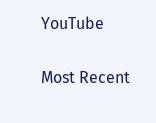YouTube

Most Recent